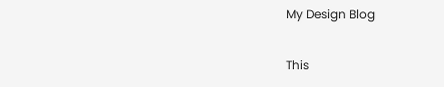My Design Blog

This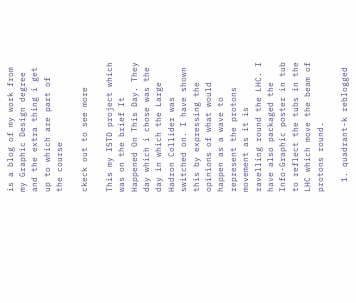is a blog of my work from my Graphic Design degree and the extra thing i get up to which are part of the course

ckeck out to see more

This my ISTD project which was on the brief It Happened On This Day. They day which i chose was the day in which the Large Hadron Collider was switched on. I have shown this by expressing the opinions of what would happen as a wave to represent the protons movement as it is ravelling round the LHC. I have also packaged the Info-Graphic poster in tub to reflect the tubs in the LHC which move the beam of protons round.

  1. quadrant-k reblogged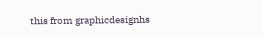this from graphicdesignhs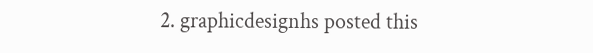2. graphicdesignhs posted this